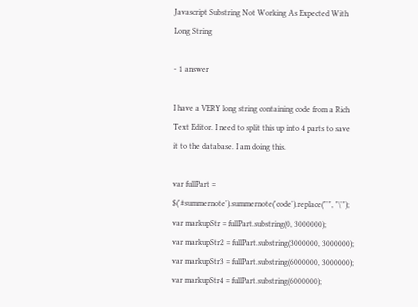Javascript Substring Not Working As Expected With Long String

- 1 answer

I have a VERY long string containing code from a Rich Text Editor. I need to split this up into 4 parts to save it to the database. I am doing this.

var fullPart = $('#summernote').summernote('code').replace("'", "\'");
var markupStr = fullPart.substring(0, 3000000);
var markupStr2 = fullPart.substring(3000000, 3000000);
var markupStr3 = fullPart.substring(6000000, 3000000);
var markupStr4 = fullPart.substring(6000000);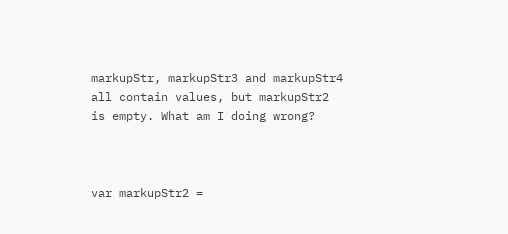markupStr, markupStr3 and markupStr4 all contain values, but markupStr2 is empty. What am I doing wrong?



var markupStr2 =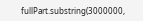fullPart.substring(3000000,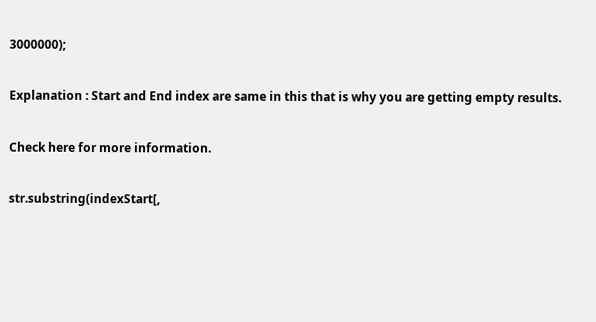3000000);

Explanation : Start and End index are same in this that is why you are getting empty results.

Check here for more information.

str.substring(indexStart[,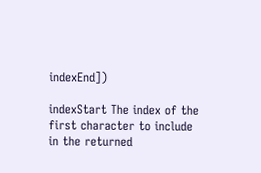indexEnd])

indexStart The index of the first character to include in the returned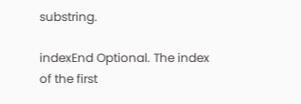substring.

indexEnd Optional. The index of the first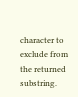character to exclude from the returned substring.